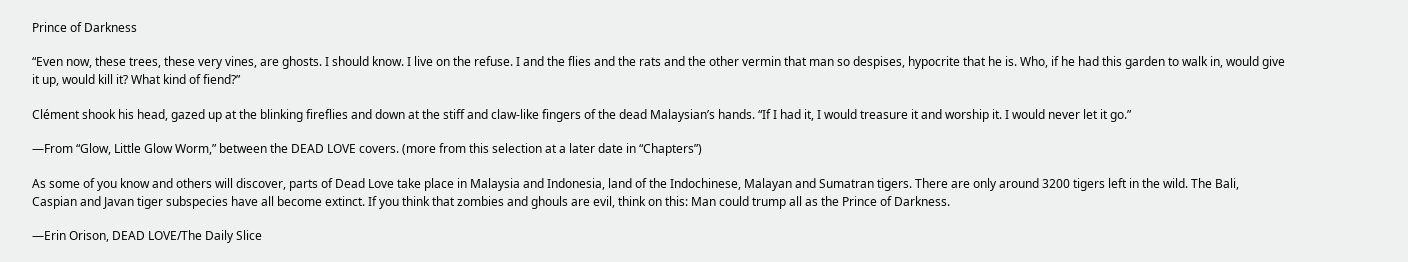Prince of Darkness

“Even now, these trees, these very vines, are ghosts. I should know. I live on the refuse. I and the flies and the rats and the other vermin that man so despises, hypocrite that he is. Who, if he had this garden to walk in, would give it up, would kill it? What kind of fiend?”

Clément shook his head, gazed up at the blinking fireflies and down at the stiff and claw-like fingers of the dead Malaysian’s hands. “If I had it, I would treasure it and worship it. I would never let it go.”

—From “Glow, Little Glow Worm,” between the DEAD LOVE covers. (more from this selection at a later date in “Chapters”)

As some of you know and others will discover, parts of Dead Love take place in Malaysia and Indonesia, land of the Indochinese, Malayan and Sumatran tigers. There are only around 3200 tigers left in the wild. The Bali, Caspian and Javan tiger subspecies have all become extinct. If you think that zombies and ghouls are evil, think on this: Man could trump all as the Prince of Darkness.

—Erin Orison, DEAD LOVE/The Daily Slice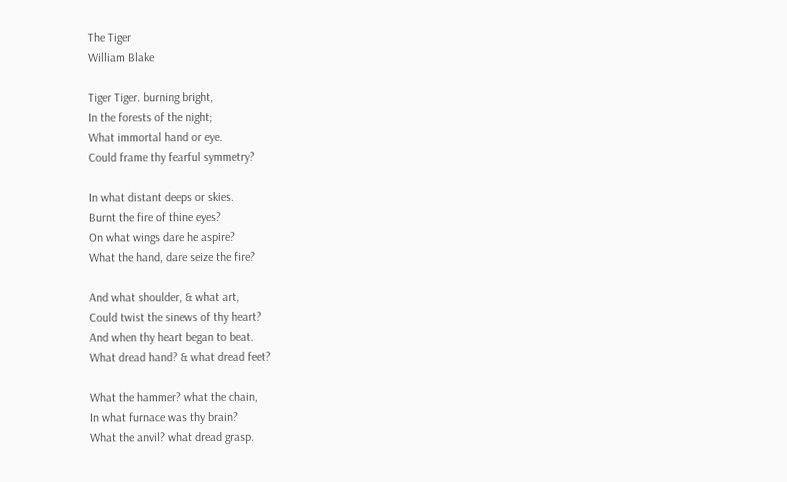The Tiger
William Blake

Tiger Tiger. burning bright,
In the forests of the night;
What immortal hand or eye.
Could frame thy fearful symmetry?

In what distant deeps or skies.
Burnt the fire of thine eyes?
On what wings dare he aspire?
What the hand, dare seize the fire?

And what shoulder, & what art,
Could twist the sinews of thy heart?
And when thy heart began to beat.
What dread hand? & what dread feet?

What the hammer? what the chain,
In what furnace was thy brain?
What the anvil? what dread grasp.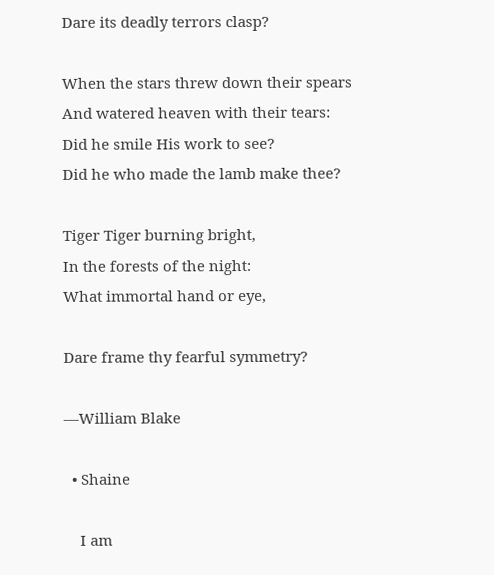Dare its deadly terrors clasp?

When the stars threw down their spears
And watered heaven with their tears:
Did he smile His work to see?
Did he who made the lamb make thee?

Tiger Tiger burning bright,
In the forests of the night:
What immortal hand or eye,

Dare frame thy fearful symmetry?

—William Blake

  • Shaine

    I am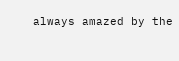always amazed by the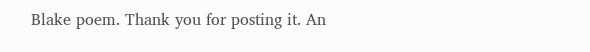Blake poem. Thank you for posting it. An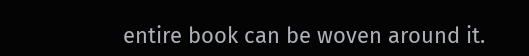entire book can be woven around it.